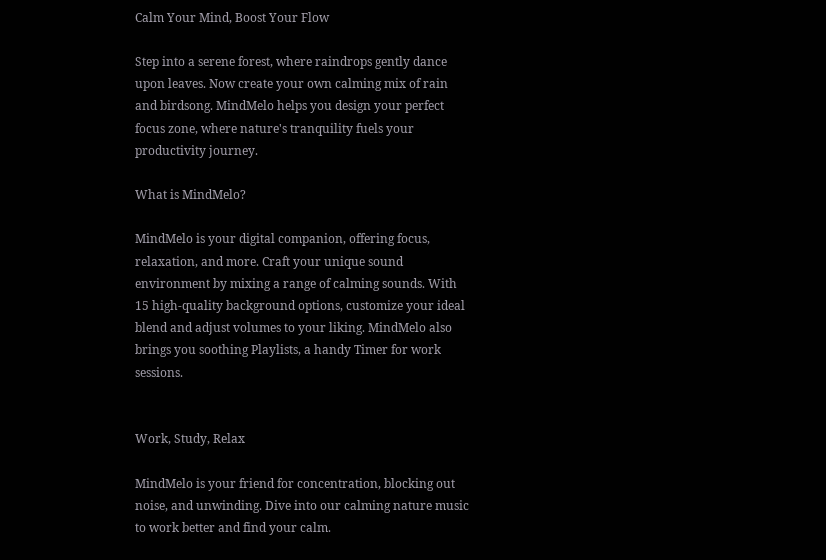Calm Your Mind, Boost Your Flow

Step into a serene forest, where raindrops gently dance upon leaves. Now create your own calming mix of rain and birdsong. MindMelo helps you design your perfect focus zone, where nature's tranquility fuels your productivity journey.

What is MindMelo?

MindMelo is your digital companion, offering focus, relaxation, and more. Craft your unique sound environment by mixing a range of calming sounds. With 15 high-quality background options, customize your ideal blend and adjust volumes to your liking. MindMelo also brings you soothing Playlists, a handy Timer for work sessions.


Work, Study, Relax

MindMelo is your friend for concentration, blocking out noise, and unwinding. Dive into our calming nature music to work better and find your calm.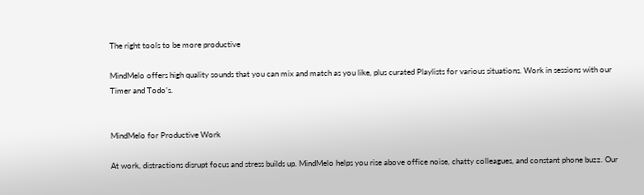The right tools to be more productive

MindMelo offers high quality sounds that you can mix and match as you like, plus curated Playlists for various situations. Work in sessions with our Timer and Todo’s.


MindMelo for Productive Work

At work, distractions disrupt focus and stress builds up. MindMelo helps you rise above office noise, chatty colleagues, and constant phone buzz. Our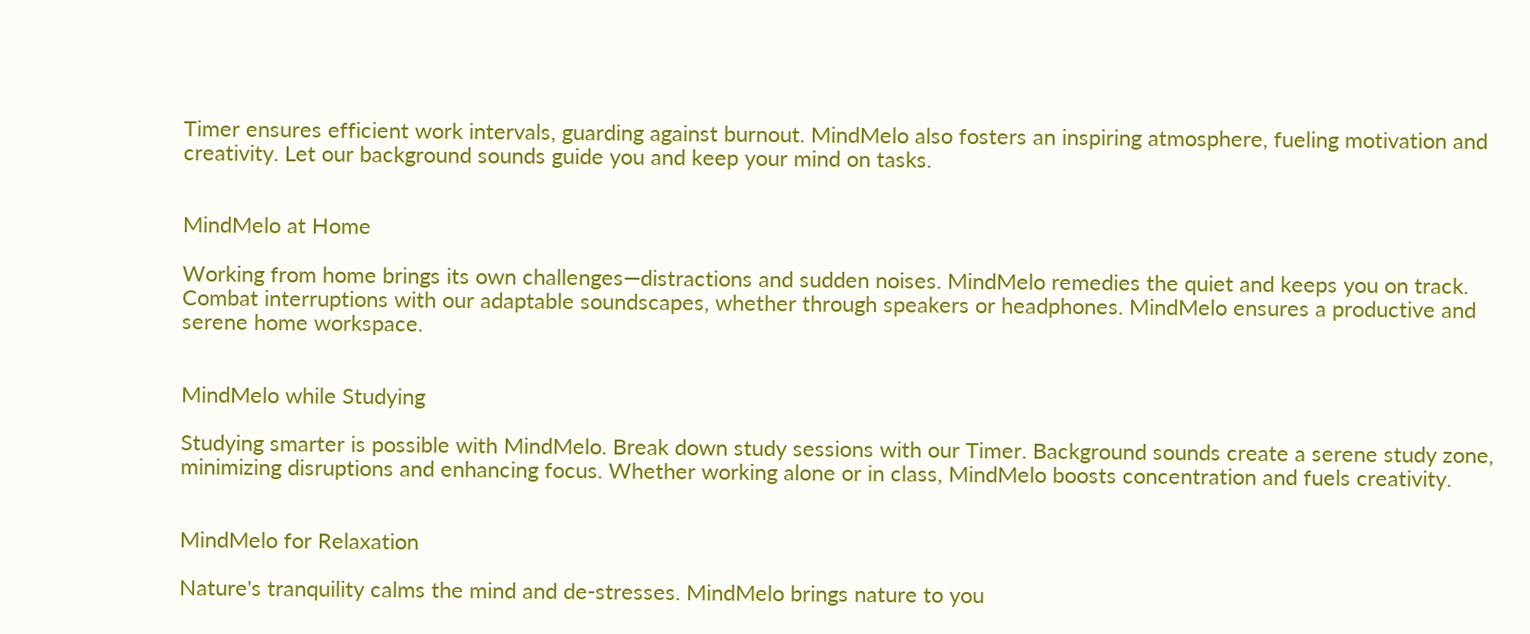Timer ensures efficient work intervals, guarding against burnout. MindMelo also fosters an inspiring atmosphere, fueling motivation and creativity. Let our background sounds guide you and keep your mind on tasks.


MindMelo at Home

Working from home brings its own challenges—distractions and sudden noises. MindMelo remedies the quiet and keeps you on track. Combat interruptions with our adaptable soundscapes, whether through speakers or headphones. MindMelo ensures a productive and serene home workspace.


MindMelo while Studying

Studying smarter is possible with MindMelo. Break down study sessions with our Timer. Background sounds create a serene study zone, minimizing disruptions and enhancing focus. Whether working alone or in class, MindMelo boosts concentration and fuels creativity.


MindMelo for Relaxation

Nature's tranquility calms the mind and de-stresses. MindMelo brings nature to you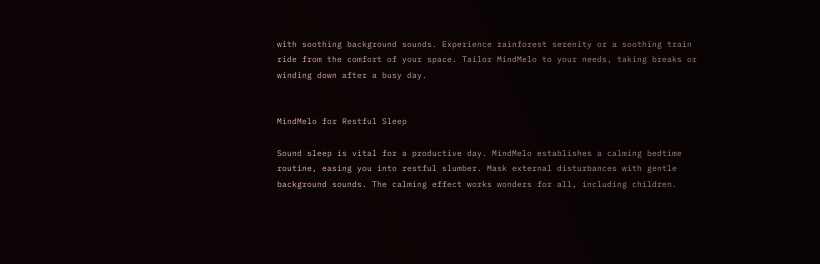with soothing background sounds. Experience rainforest serenity or a soothing train ride from the comfort of your space. Tailor MindMelo to your needs, taking breaks or winding down after a busy day.


MindMelo for Restful Sleep

Sound sleep is vital for a productive day. MindMelo establishes a calming bedtime routine, easing you into restful slumber. Mask external disturbances with gentle background sounds. The calming effect works wonders for all, including children.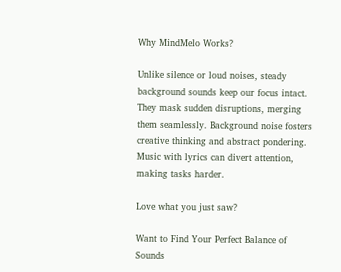Why MindMelo Works?

Unlike silence or loud noises, steady background sounds keep our focus intact. They mask sudden disruptions, merging them seamlessly. Background noise fosters creative thinking and abstract pondering. Music with lyrics can divert attention, making tasks harder.

Love what you just saw?

Want to Find Your Perfect Balance of Sounds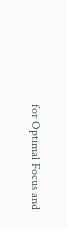for Optimal Focus and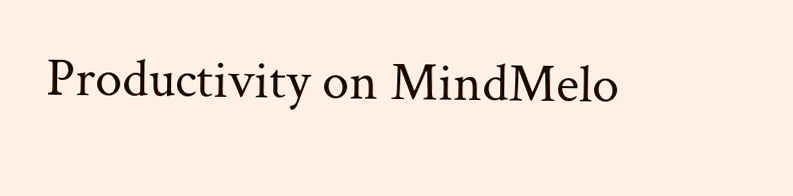Productivity on MindMelo